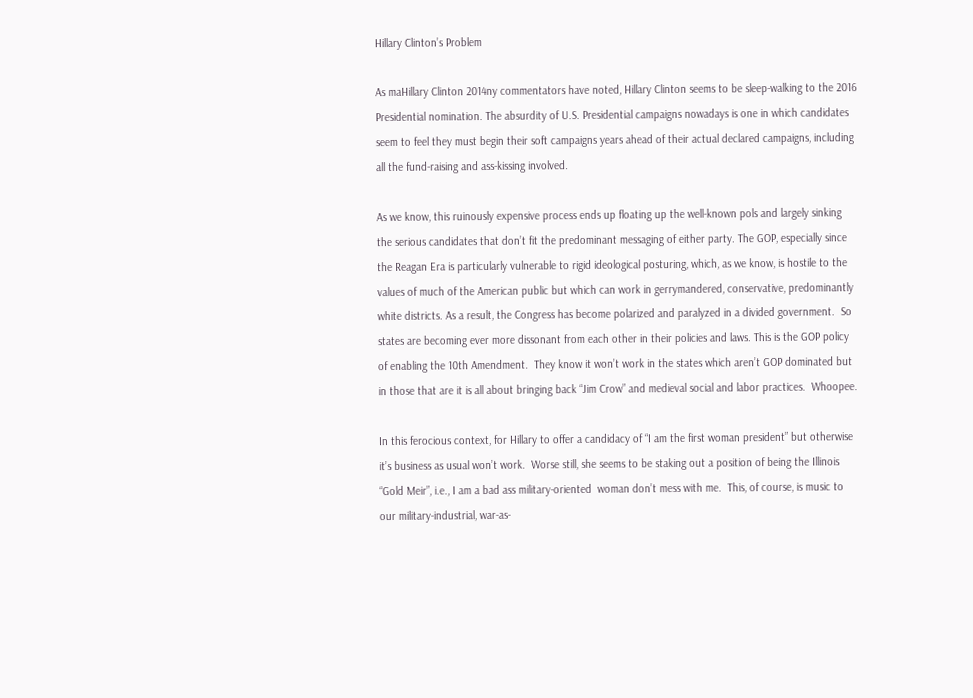Hillary Clinton’s Problem

As maHillary Clinton 2014ny commentators have noted, Hillary Clinton seems to be sleep-walking to the 2016 Presidential nomination. The absurdity of U.S. Presidential campaigns nowadays is one in which candidates seem to feel they must begin their soft campaigns years ahead of their actual declared campaigns, including all the fund-raising and ass-kissing involved.

As we know, this ruinously expensive process ends up floating up the well-known pols and largely sinking the serious candidates that don’t fit the predominant messaging of either party. The GOP, especially since the Reagan Era is particularly vulnerable to rigid ideological posturing, which, as we know, is hostile to the values of much of the American public but which can work in gerrymandered, conservative, predominantly white districts. As a result, the Congress has become polarized and paralyzed in a divided government.  So states are becoming ever more dissonant from each other in their policies and laws. This is the GOP policy of enabling the 10th Amendment.  They know it won’t work in the states which aren’t GOP dominated but in those that are it is all about bringing back “Jim Crow” and medieval social and labor practices.  Whoopee.

In this ferocious context, for Hillary to offer a candidacy of “I am the first woman president” but otherwise it’s business as usual won’t work.  Worse still, she seems to be staking out a position of being the Illinois “Gold Meir”, i.e., I am a bad ass military-oriented  woman don’t mess with me.  This, of course, is music to our military-industrial, war-as-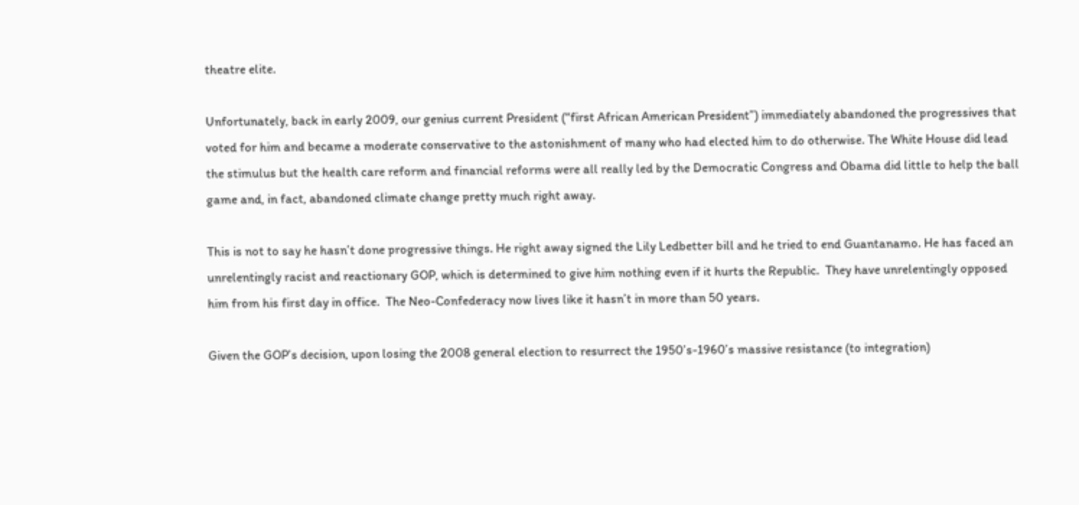theatre elite.

Unfortunately, back in early 2009, our genius current President (“first African American President”) immediately abandoned the progressives that voted for him and became a moderate conservative to the astonishment of many who had elected him to do otherwise. The White House did lead the stimulus but the health care reform and financial reforms were all really led by the Democratic Congress and Obama did little to help the ball game and, in fact, abandoned climate change pretty much right away.

This is not to say he hasn’t done progressive things. He right away signed the Lily Ledbetter bill and he tried to end Guantanamo. He has faced an unrelentingly racist and reactionary GOP, which is determined to give him nothing even if it hurts the Republic.  They have unrelentingly opposed him from his first day in office.  The Neo-Confederacy now lives like it hasn’t in more than 50 years.

Given the GOP’s decision, upon losing the 2008 general election to resurrect the 1950’s-1960’s massive resistance (to integration)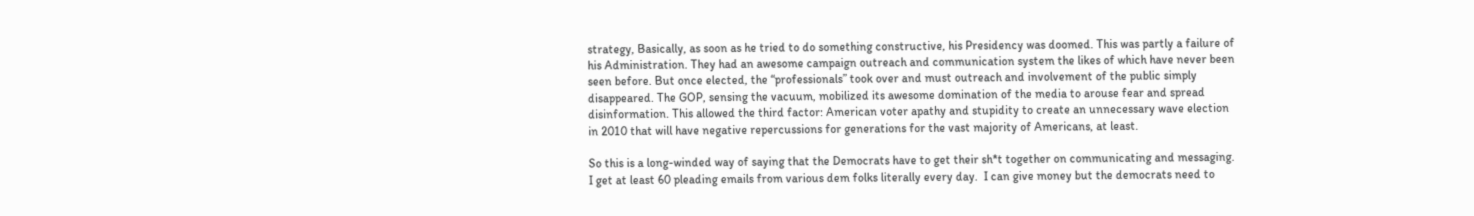strategy, Basically, as soon as he tried to do something constructive, his Presidency was doomed. This was partly a failure of his Administration. They had an awesome campaign outreach and communication system the likes of which have never been seen before. But once elected, the “professionals” took over and must outreach and involvement of the public simply disappeared. The GOP, sensing the vacuum, mobilized its awesome domination of the media to arouse fear and spread disinformation. This allowed the third factor: American voter apathy and stupidity to create an unnecessary wave election in 2010 that will have negative repercussions for generations for the vast majority of Americans, at least.

So this is a long-winded way of saying that the Democrats have to get their sh*t together on communicating and messaging.  I get at least 60 pleading emails from various dem folks literally every day.  I can give money but the democrats need to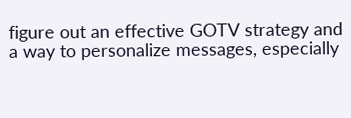figure out an effective GOTV strategy and a way to personalize messages, especially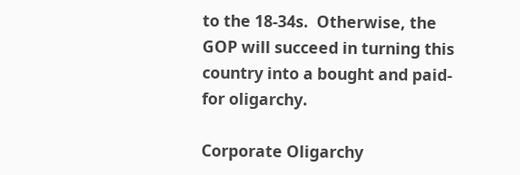to the 18-34s.  Otherwise, the GOP will succeed in turning this country into a bought and paid-for oligarchy.

Corporate Oligarchy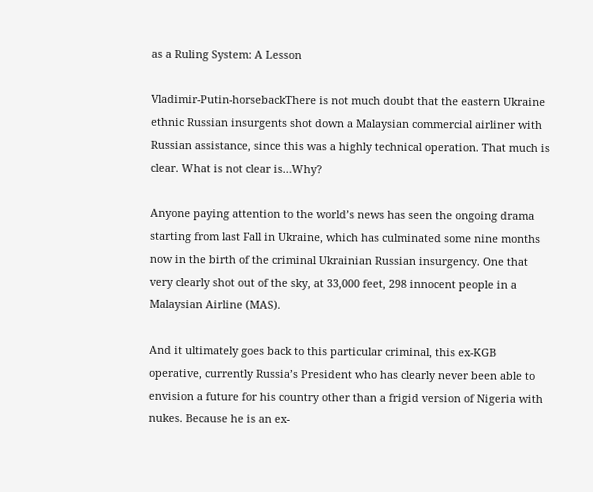as a Ruling System: A Lesson

Vladimir-Putin-horsebackThere is not much doubt that the eastern Ukraine ethnic Russian insurgents shot down a Malaysian commercial airliner with Russian assistance, since this was a highly technical operation. That much is clear. What is not clear is…Why?

Anyone paying attention to the world’s news has seen the ongoing drama starting from last Fall in Ukraine, which has culminated some nine months now in the birth of the criminal Ukrainian Russian insurgency. One that very clearly shot out of the sky, at 33,000 feet, 298 innocent people in a Malaysian Airline (MAS).

And it ultimately goes back to this particular criminal, this ex-KGB operative, currently Russia’s President who has clearly never been able to envision a future for his country other than a frigid version of Nigeria with nukes. Because he is an ex-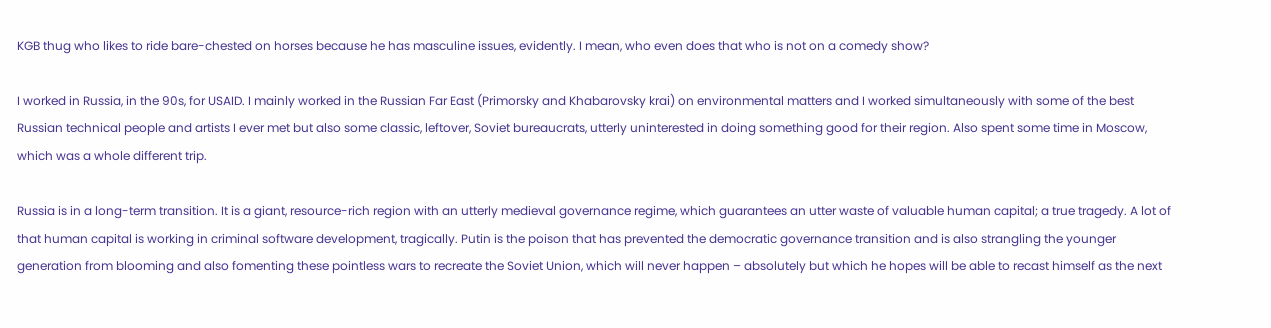KGB thug who likes to ride bare-chested on horses because he has masculine issues, evidently. I mean, who even does that who is not on a comedy show?

I worked in Russia, in the 90s, for USAID. I mainly worked in the Russian Far East (Primorsky and Khabarovsky krai) on environmental matters and I worked simultaneously with some of the best Russian technical people and artists I ever met but also some classic, leftover, Soviet bureaucrats, utterly uninterested in doing something good for their region. Also spent some time in Moscow, which was a whole different trip.

Russia is in a long-term transition. It is a giant, resource-rich region with an utterly medieval governance regime, which guarantees an utter waste of valuable human capital; a true tragedy. A lot of that human capital is working in criminal software development, tragically. Putin is the poison that has prevented the democratic governance transition and is also strangling the younger generation from blooming and also fomenting these pointless wars to recreate the Soviet Union, which will never happen – absolutely but which he hopes will be able to recast himself as the next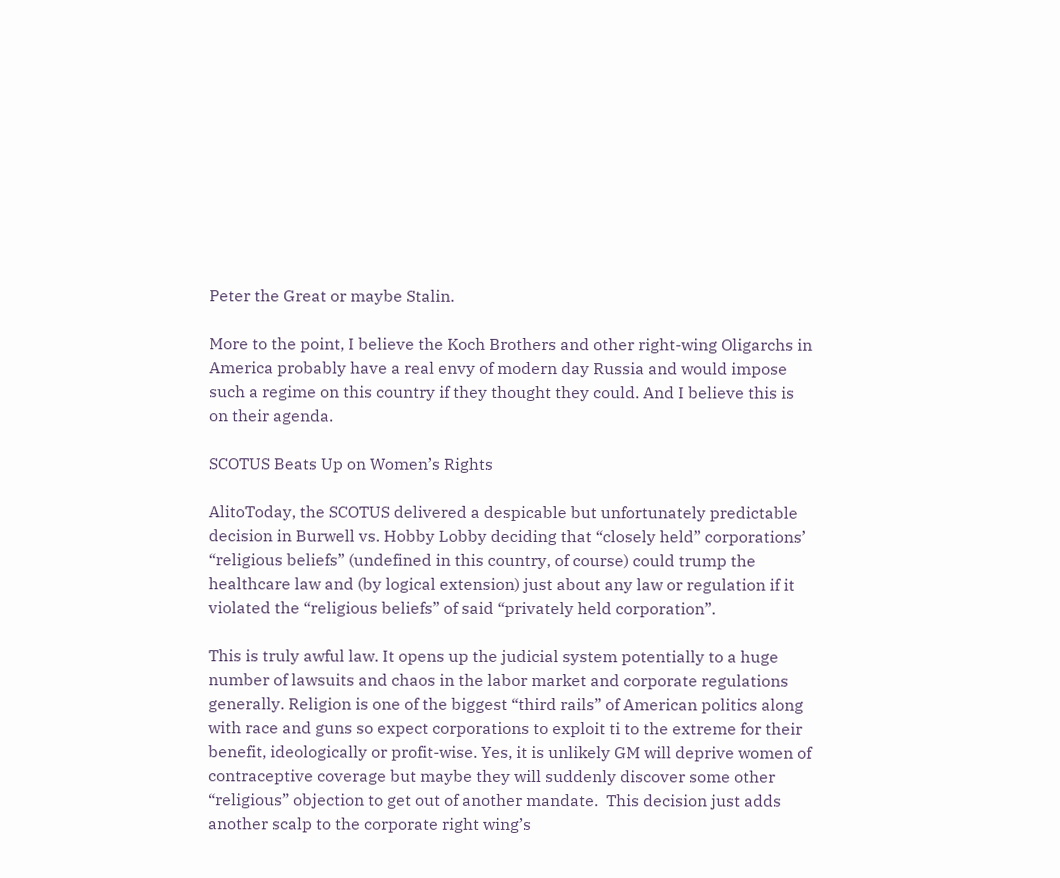Peter the Great or maybe Stalin.

More to the point, I believe the Koch Brothers and other right-wing Oligarchs in America probably have a real envy of modern day Russia and would impose such a regime on this country if they thought they could. And I believe this is on their agenda.

SCOTUS Beats Up on Women’s Rights

AlitoToday, the SCOTUS delivered a despicable but unfortunately predictable decision in Burwell vs. Hobby Lobby deciding that “closely held” corporations’ “religious beliefs” (undefined in this country, of course) could trump the healthcare law and (by logical extension) just about any law or regulation if it violated the “religious beliefs” of said “privately held corporation”.

This is truly awful law. It opens up the judicial system potentially to a huge number of lawsuits and chaos in the labor market and corporate regulations generally. Religion is one of the biggest “third rails” of American politics along with race and guns so expect corporations to exploit ti to the extreme for their benefit, ideologically or profit-wise. Yes, it is unlikely GM will deprive women of contraceptive coverage but maybe they will suddenly discover some other “religious” objection to get out of another mandate.  This decision just adds another scalp to the corporate right wing’s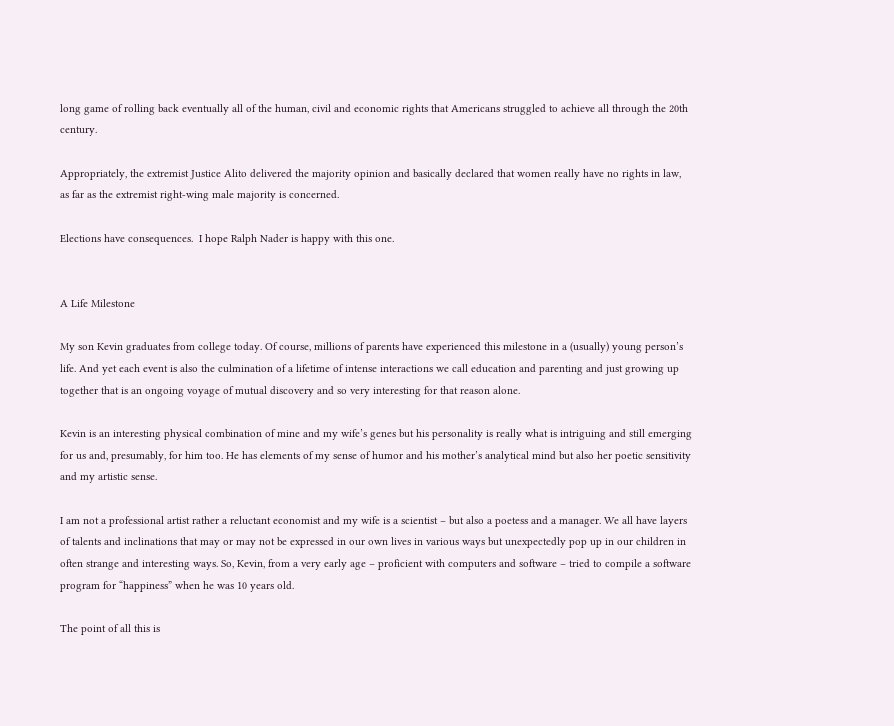long game of rolling back eventually all of the human, civil and economic rights that Americans struggled to achieve all through the 20th century.

Appropriately, the extremist Justice Alito delivered the majority opinion and basically declared that women really have no rights in law, as far as the extremist right-wing male majority is concerned.

Elections have consequences.  I hope Ralph Nader is happy with this one.


A Life Milestone

My son Kevin graduates from college today. Of course, millions of parents have experienced this milestone in a (usually) young person’s life. And yet each event is also the culmination of a lifetime of intense interactions we call education and parenting and just growing up together that is an ongoing voyage of mutual discovery and so very interesting for that reason alone.

Kevin is an interesting physical combination of mine and my wife’s genes but his personality is really what is intriguing and still emerging for us and, presumably, for him too. He has elements of my sense of humor and his mother’s analytical mind but also her poetic sensitivity and my artistic sense.

I am not a professional artist rather a reluctant economist and my wife is a scientist – but also a poetess and a manager. We all have layers of talents and inclinations that may or may not be expressed in our own lives in various ways but unexpectedly pop up in our children in often strange and interesting ways. So, Kevin, from a very early age – proficient with computers and software – tried to compile a software program for “happiness” when he was 10 years old.

The point of all this is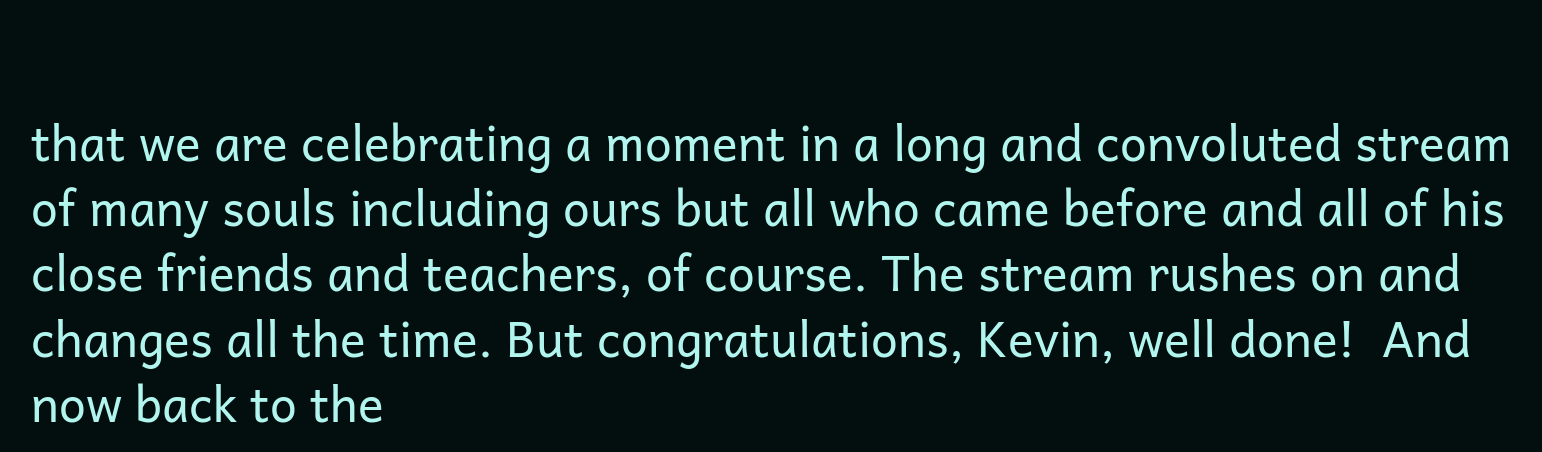that we are celebrating a moment in a long and convoluted stream of many souls including ours but all who came before and all of his close friends and teachers, of course. The stream rushes on and changes all the time. But congratulations, Kevin, well done!  And now back to the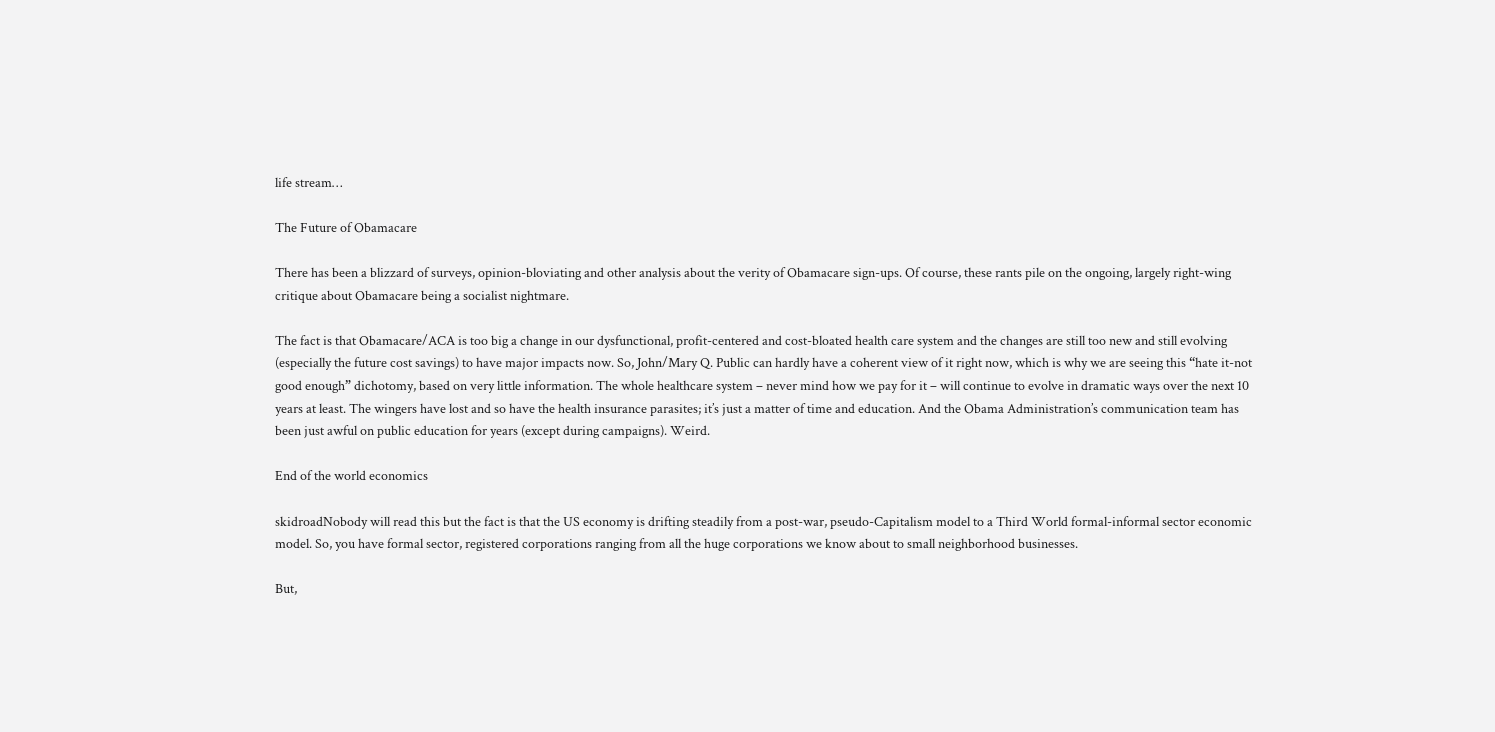life stream…

The Future of Obamacare

There has been a blizzard of surveys, opinion-bloviating and other analysis about the verity of Obamacare sign-ups. Of course, these rants pile on the ongoing, largely right-wing critique about Obamacare being a socialist nightmare.

The fact is that Obamacare/ACA is too big a change in our dysfunctional, profit-centered and cost-bloated health care system and the changes are still too new and still evolving (especially the future cost savings) to have major impacts now. So, John/Mary Q. Public can hardly have a coherent view of it right now, which is why we are seeing this “hate it-not good enough” dichotomy, based on very little information. The whole healthcare system – never mind how we pay for it – will continue to evolve in dramatic ways over the next 10 years at least. The wingers have lost and so have the health insurance parasites; it’s just a matter of time and education. And the Obama Administration’s communication team has been just awful on public education for years (except during campaigns). Weird.

End of the world economics

skidroadNobody will read this but the fact is that the US economy is drifting steadily from a post-war, pseudo-Capitalism model to a Third World formal-informal sector economic model. So, you have formal sector, registered corporations ranging from all the huge corporations we know about to small neighborhood businesses.

But,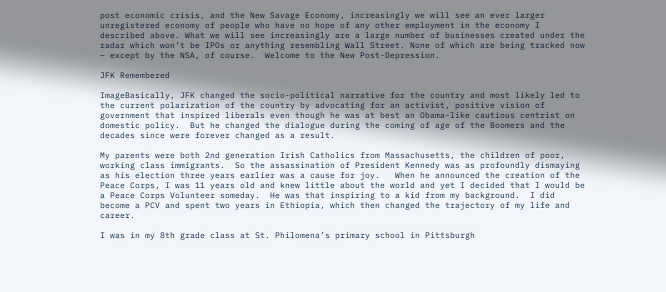post economic crisis, and the New Savage Economy, increasingly we will see an ever larger unregistered economy of people who have no hope of any other employment in the economy I described above. What we will see increasingly are a large number of businesses created under the radar which won’t be IPOs or anything resembling Wall Street. None of which are being tracked now – except by the NSA, of course.  Welcome to the New Post-Depression.

JFK Remembered

ImageBasically, JFK changed the socio-political narrative for the country and most likely led to the current polarization of the country by advocating for an activist, positive vision of government that inspired liberals even though he was at best an Obama-like cautious centrist on domestic policy.  But he changed the dialogue during the coming of age of the Boomers and the decades since were forever changed as a result.

My parents were both 2nd generation Irish Catholics from Massachusetts, the children of poor, working class immigrants.  So the assassination of President Kennedy was as profoundly dismaying as his election three years earlier was a cause for joy.   When he announced the creation of the Peace Corps, I was 11 years old and knew little about the world and yet I decided that I would be a Peace Corps Volunteer someday.  He was that inspiring to a kid from my background.  I did become a PCV and spent two years in Ethiopia, which then changed the trajectory of my life and career.

I was in my 8th grade class at St. Philomena’s primary school in Pittsburgh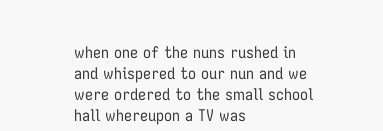when one of the nuns rushed in and whispered to our nun and we were ordered to the small school hall whereupon a TV was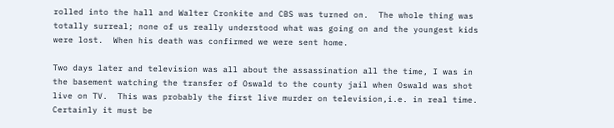rolled into the hall and Walter Cronkite and CBS was turned on.  The whole thing was totally surreal; none of us really understood what was going on and the youngest kids were lost.  When his death was confirmed we were sent home.

Two days later and television was all about the assassination all the time, I was in the basement watching the transfer of Oswald to the county jail when Oswald was shot live on TV.  This was probably the first live murder on television,i.e. in real time. Certainly it must be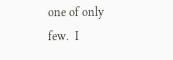one of only few.  I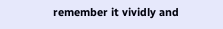remember it vividly and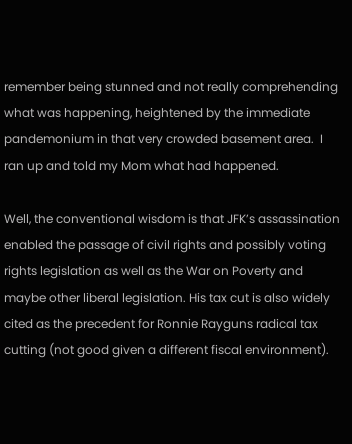remember being stunned and not really comprehending what was happening, heightened by the immediate pandemonium in that very crowded basement area.  I ran up and told my Mom what had happened.

Well, the conventional wisdom is that JFK’s assassination enabled the passage of civil rights and possibly voting rights legislation as well as the War on Poverty and maybe other liberal legislation. His tax cut is also widely cited as the precedent for Ronnie Rayguns radical tax cutting (not good given a different fiscal environment).